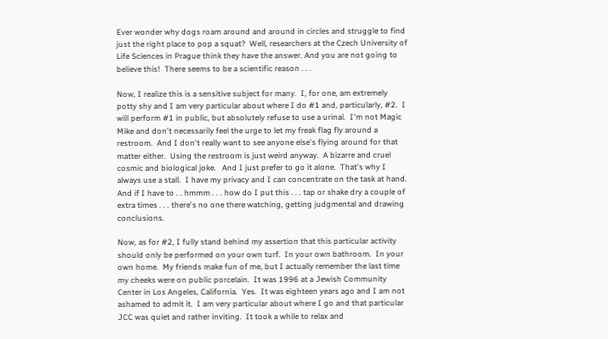Ever wonder why dogs roam around and around in circles and struggle to find just the right place to pop a squat?  Well, researchers at the Czech University of Life Sciences in Prague think they have the answer. And you are not going to believe this!  There seems to be a scientific reason . . .

Now, I realize this is a sensitive subject for many.  I, for one, am extremely potty shy and I am very particular about where I do #1 and, particularly, #2.  I will perform #1 in public, but absolutely refuse to use a urinal.  I'm not Magic Mike and don't necessarily feel the urge to let my freak flag fly around a restroom.  And I don't really want to see anyone else's flying around for that matter either.  Using the restroom is just weird anyway.  A bizarre and cruel cosmic and biological joke.   And I just prefer to go it alone.  That's why I always use a stall.  I have my privacy and I can concentrate on the task at hand.  And if I have to . . hmmm . . . how do I put this . . . tap or shake dry a couple of extra times . . . there's no one there watching, getting judgmental and drawing conclusions.

Now, as for #2, I fully stand behind my assertion that this particular activity should only be performed on your own turf.  In your own bathroom.  In your own home.  My friends make fun of me, but I actually remember the last time my cheeks were on public porcelain.  It was 1996 at a Jewish Community Center in Los Angeles, California.  Yes.  It was eighteen years ago and I am not ashamed to admit it.  I am very particular about where I go and that particular JCC was quiet and rather inviting.  It took a while to relax and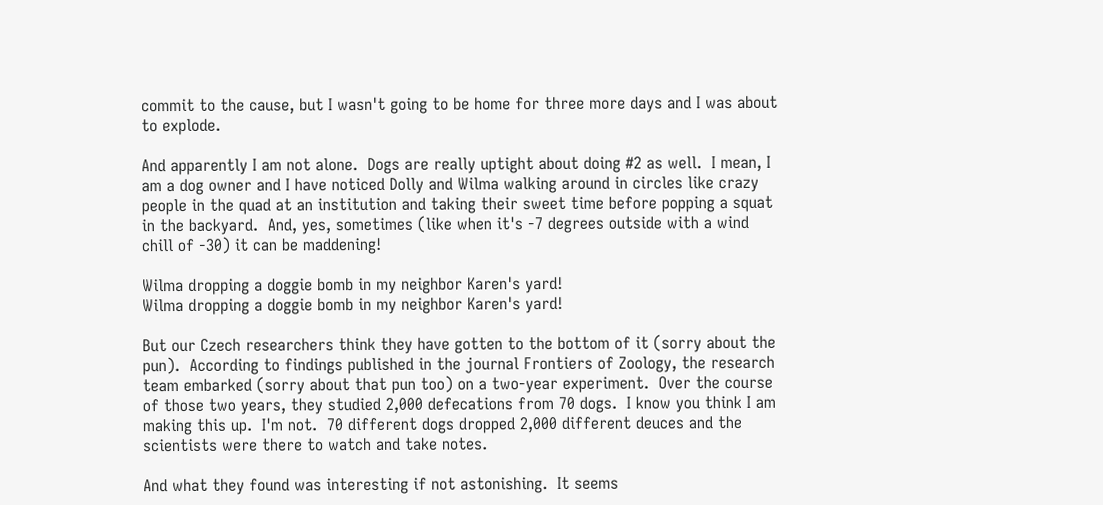commit to the cause, but I wasn't going to be home for three more days and I was about to explode.

And apparently I am not alone.  Dogs are really uptight about doing #2 as well.  I mean, I am a dog owner and I have noticed Dolly and Wilma walking around in circles like crazy people in the quad at an institution and taking their sweet time before popping a squat in the backyard.  And, yes, sometimes (like when it's -7 degrees outside with a wind chill of -30) it can be maddening!

Wilma dropping a doggie bomb in my neighbor Karen's yard!
Wilma dropping a doggie bomb in my neighbor Karen's yard!

But our Czech researchers think they have gotten to the bottom of it (sorry about the pun).  According to findings published in the journal Frontiers of Zoology, the research team embarked (sorry about that pun too) on a two-year experiment.  Over the course of those two years, they studied 2,000 defecations from 70 dogs.  I know you think I am making this up.  I'm not.  70 different dogs dropped 2,000 different deuces and the scientists were there to watch and take notes.

And what they found was interesting if not astonishing.  It seems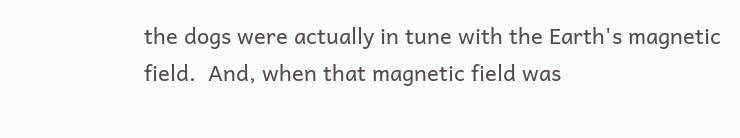the dogs were actually in tune with the Earth's magnetic field.  And, when that magnetic field was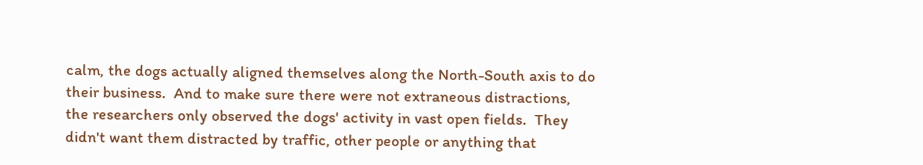calm, the dogs actually aligned themselves along the North-South axis to do their business.  And to make sure there were not extraneous distractions, the researchers only observed the dogs' activity in vast open fields.  They didn't want them distracted by traffic, other people or anything that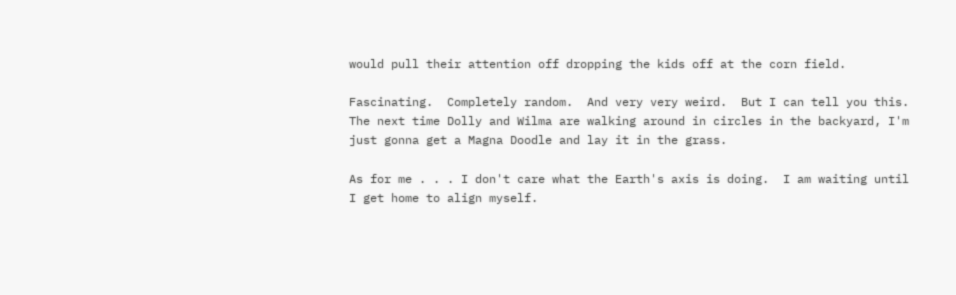would pull their attention off dropping the kids off at the corn field.

Fascinating.  Completely random.  And very very weird.  But I can tell you this.  The next time Dolly and Wilma are walking around in circles in the backyard, I'm just gonna get a Magna Doodle and lay it in the grass.

As for me . . . I don't care what the Earth's axis is doing.  I am waiting until I get home to align myself.